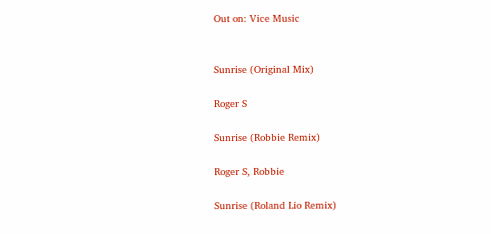Out on: Vice Music


Sunrise (Original Mix)

Roger S

Sunrise (Robbie Remix)

Roger S, Robbie

Sunrise (Roland Lio Remix)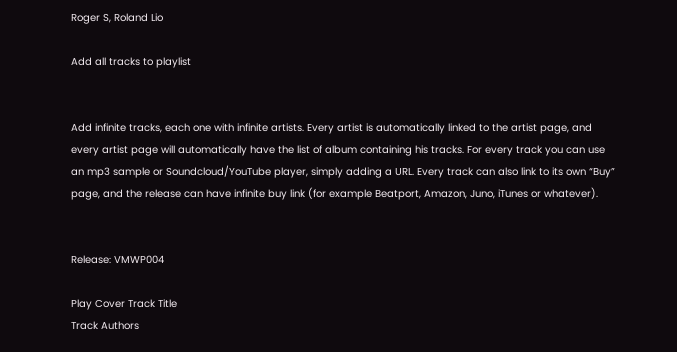Roger S, Roland Lio

Add all tracks to playlist


Add infinite tracks, each one with infinite artists. Every artist is automatically linked to the artist page, and every artist page will automatically have the list of album containing his tracks. For every track you can use an mp3 sample or Soundcloud/YouTube player, simply adding a URL. Every track can also link to its own “Buy” page, and the release can have infinite buy link (for example Beatport, Amazon, Juno, iTunes or whatever).


Release: VMWP004

Play Cover Track Title
Track Authors